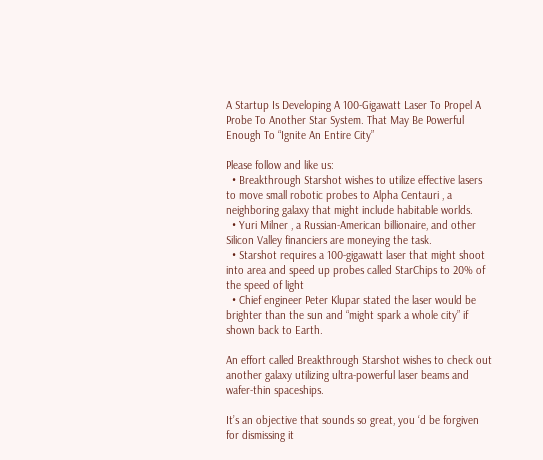A Startup Is Developing A 100-Gigawatt Laser To Propel A Probe To Another Star System. That May Be Powerful Enough To “Ignite An Entire City”

Please follow and like us:
  • Breakthrough Starshot wishes to utilize effective lasers to move small robotic probes to Alpha Centauri , a neighboring galaxy that might include habitable worlds.
  • Yuri Milner , a Russian-American billionaire, and other Silicon Valley financiers are moneying the task.
  • Starshot requires a 100-gigawatt laser that might shoot into area and speed up probes called StarChips to 20% of the speed of light
  • Chief engineer Peter Klupar stated the laser would be brighter than the sun and “might spark a whole city” if shown back to Earth.

An effort called Breakthrough Starshot wishes to check out another galaxy utilizing ultra-powerful laser beams and wafer-thin spaceships.

It’s an objective that sounds so great, you ‘d be forgiven for dismissing it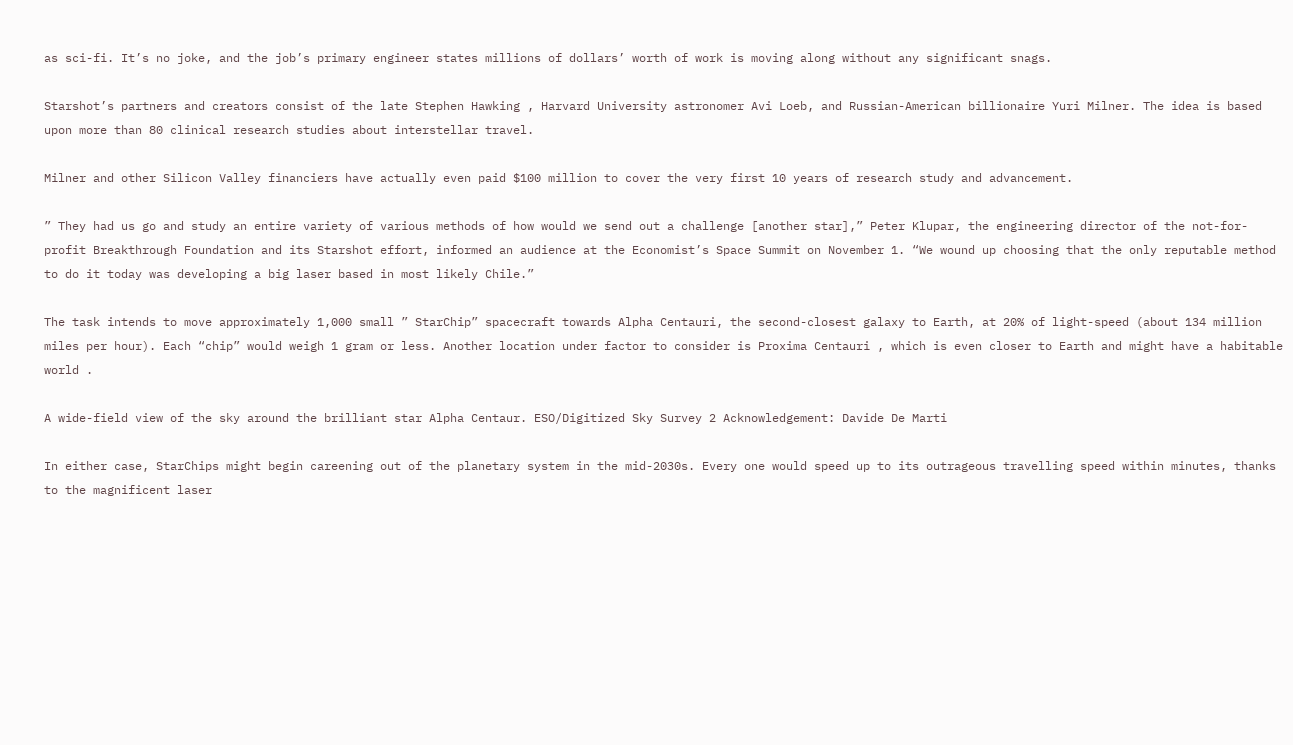as sci-fi. It’s no joke, and the job’s primary engineer states millions of dollars’ worth of work is moving along without any significant snags.

Starshot’s partners and creators consist of the late Stephen Hawking , Harvard University astronomer Avi Loeb, and Russian-American billionaire Yuri Milner. The idea is based upon more than 80 clinical research studies about interstellar travel.

Milner and other Silicon Valley financiers have actually even paid $100 million to cover the very first 10 years of research study and advancement.

” They had us go and study an entire variety of various methods of how would we send out a challenge [another star],” Peter Klupar, the engineering director of the not-for-profit Breakthrough Foundation and its Starshot effort, informed an audience at the Economist’s Space Summit on November 1. “We wound up choosing that the only reputable method to do it today was developing a big laser based in most likely Chile.”

The task intends to move approximately 1,000 small ” StarChip” spacecraft towards Alpha Centauri, the second-closest galaxy to Earth, at 20% of light-speed (about 134 million miles per hour). Each “chip” would weigh 1 gram or less. Another location under factor to consider is Proxima Centauri , which is even closer to Earth and might have a habitable world .

A wide-field view of the sky around the brilliant star Alpha Centaur. ESO/Digitized Sky Survey 2 Acknowledgement: Davide De Marti

In either case, StarChips might begin careening out of the planetary system in the mid-2030s. Every one would speed up to its outrageous travelling speed within minutes, thanks to the magnificent laser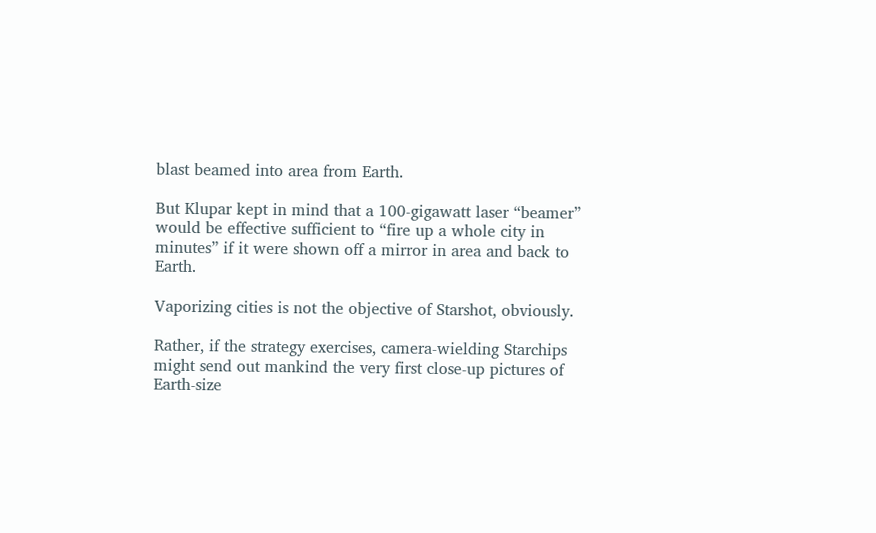blast beamed into area from Earth.

But Klupar kept in mind that a 100-gigawatt laser “beamer” would be effective sufficient to “fire up a whole city in minutes” if it were shown off a mirror in area and back to Earth.

Vaporizing cities is not the objective of Starshot, obviously.

Rather, if the strategy exercises, camera-wielding Starchips might send out mankind the very first close-up pictures of Earth-size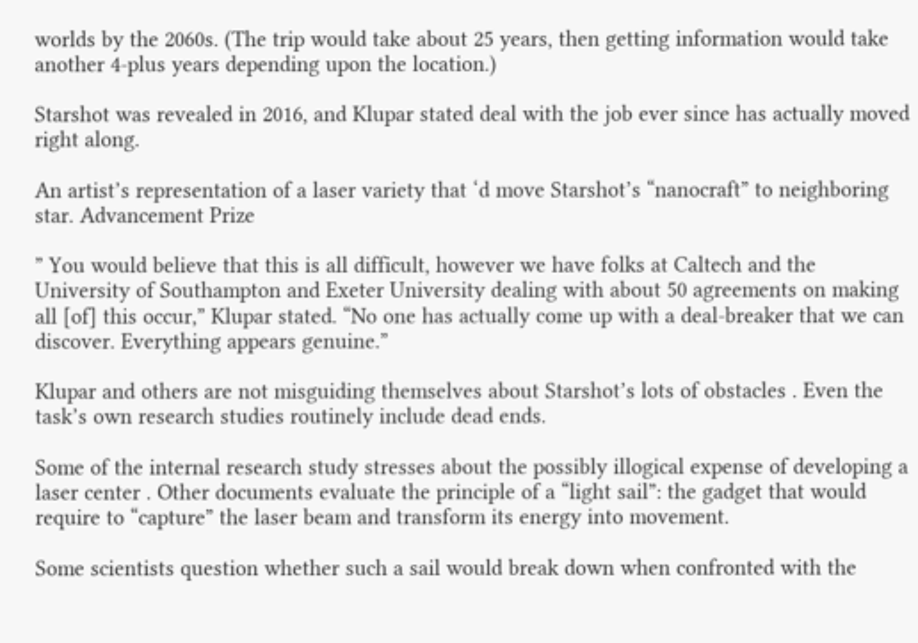worlds by the 2060s. (The trip would take about 25 years, then getting information would take another 4-plus years depending upon the location.)

Starshot was revealed in 2016, and Klupar stated deal with the job ever since has actually moved right along.

An artist’s representation of a laser variety that ‘d move Starshot’s “nanocraft” to neighboring star. Advancement Prize

” You would believe that this is all difficult, however we have folks at Caltech and the University of Southampton and Exeter University dealing with about 50 agreements on making all [of] this occur,” Klupar stated. “No one has actually come up with a deal-breaker that we can discover. Everything appears genuine.”

Klupar and others are not misguiding themselves about Starshot’s lots of obstacles . Even the task’s own research studies routinely include dead ends.

Some of the internal research study stresses about the possibly illogical expense of developing a laser center . Other documents evaluate the principle of a “light sail”: the gadget that would require to “capture” the laser beam and transform its energy into movement.

Some scientists question whether such a sail would break down when confronted with the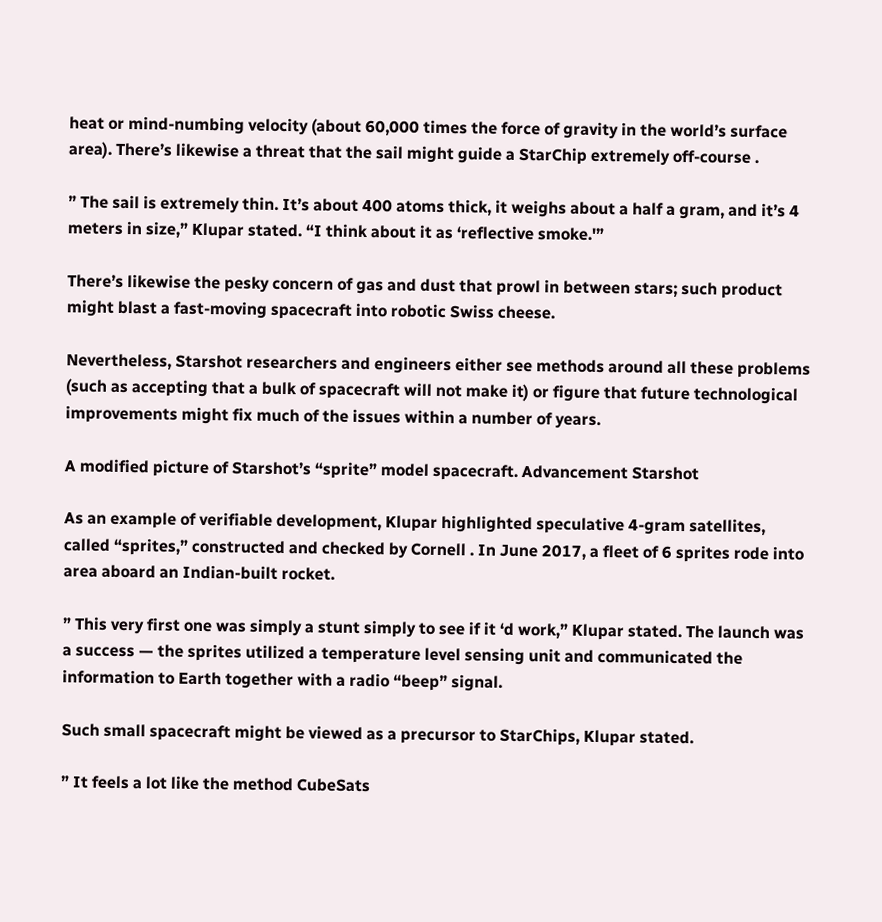heat or mind-numbing velocity (about 60,000 times the force of gravity in the world’s surface area). There’s likewise a threat that the sail might guide a StarChip extremely off-course .

” The sail is extremely thin. It’s about 400 atoms thick, it weighs about a half a gram, and it’s 4 meters in size,” Klupar stated. “I think about it as ‘reflective smoke.'”

There’s likewise the pesky concern of gas and dust that prowl in between stars; such product might blast a fast-moving spacecraft into robotic Swiss cheese.

Nevertheless, Starshot researchers and engineers either see methods around all these problems (such as accepting that a bulk of spacecraft will not make it) or figure that future technological improvements might fix much of the issues within a number of years.

A modified picture of Starshot’s “sprite” model spacecraft. Advancement Starshot

As an example of verifiable development, Klupar highlighted speculative 4-gram satellites, called “sprites,” constructed and checked by Cornell . In June 2017, a fleet of 6 sprites rode into area aboard an Indian-built rocket.

” This very first one was simply a stunt simply to see if it ‘d work,” Klupar stated. The launch was a success — the sprites utilized a temperature level sensing unit and communicated the information to Earth together with a radio “beep” signal.

Such small spacecraft might be viewed as a precursor to StarChips, Klupar stated.

” It feels a lot like the method CubeSats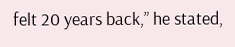felt 20 years back,” he stated,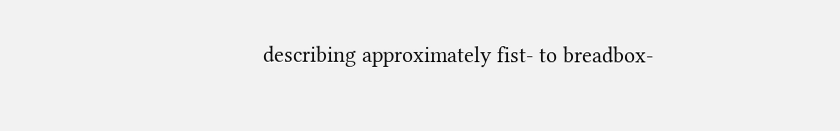describing approximately fist- to breadbox-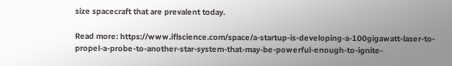size spacecraft that are prevalent today.

Read more: https://www.iflscience.com/space/a-startup-is-developing-a-100gigawatt-laser-to-propel-a-probe-to-another-star-system-that-may-be-powerful-enough-to-ignite-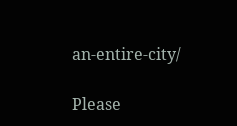an-entire-city/

Please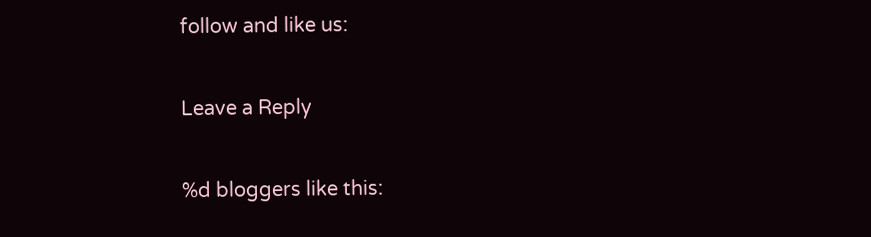follow and like us:

Leave a Reply

%d bloggers like this: